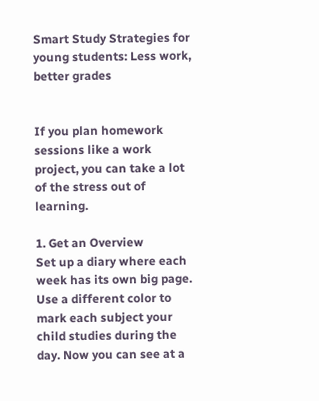Smart Study Strategies for young students: Less work, better grades


If you plan homework sessions like a work project, you can take a lot of the stress out of learning.

1. Get an Overview
Set up a diary where each week has its own big page. Use a different color to mark each subject your child studies during the day. Now you can see at a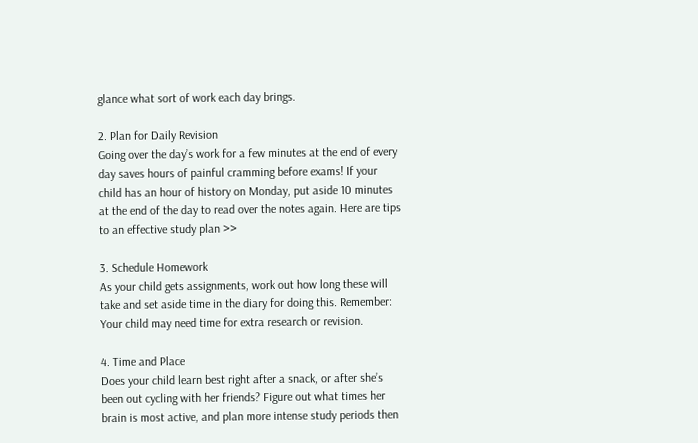glance what sort of work each day brings.

2. Plan for Daily Revision
Going over the day’s work for a few minutes at the end of every day saves hours of painful cramming before exams! If your child has an hour of history on Monday, put aside 10 minutes at the end of the day to read over the notes again. Here are tips to an effective study plan >>

3. Schedule Homework
As your child gets assignments, work out how long these will take and set aside time in the diary for doing this. Remember: Your child may need time for extra research or revision.

4. Time and Place
Does your child learn best right after a snack, or after she’s been out cycling with her friends? Figure out what times her brain is most active, and plan more intense study periods then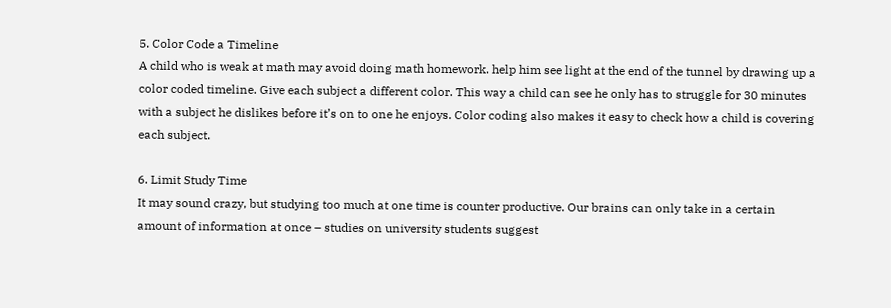5. Color Code a Timeline
A child who is weak at math may avoid doing math homework. help him see light at the end of the tunnel by drawing up a color coded timeline. Give each subject a different color. This way a child can see he only has to struggle for 30 minutes with a subject he dislikes before it’s on to one he enjoys. Color coding also makes it easy to check how a child is covering each subject.

6. Limit Study Time
It may sound crazy, but studying too much at one time is counter productive. Our brains can only take in a certain amount of information at once – studies on university students suggest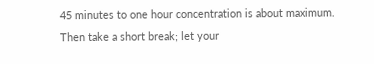45 minutes to one hour concentration is about maximum. Then take a short break; let your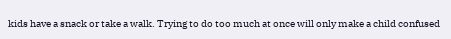kids have a snack or take a walk. Trying to do too much at once will only make a child confused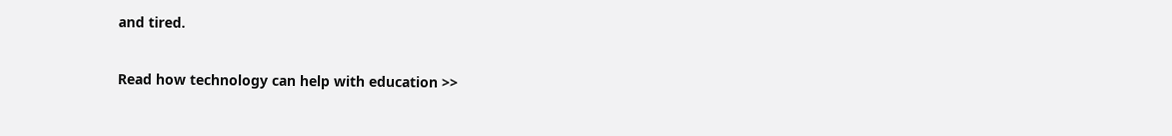and tired.

Read how technology can help with education >>